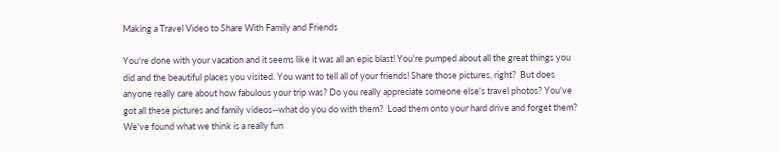Making a Travel Video to Share With Family and Friends

You're done with your vacation and it seems like it was all an epic blast! You're pumped about all the great things you did and the beautiful places you visited. You want to tell all of your friends! Share those pictures, right?  But does anyone really care about how fabulous your trip was? Do you really appreciate someone else's travel photos? You've got all these pictures and family videos--what do you do with them?  Load them onto your hard drive and forget them?  We've found what we think is a really fun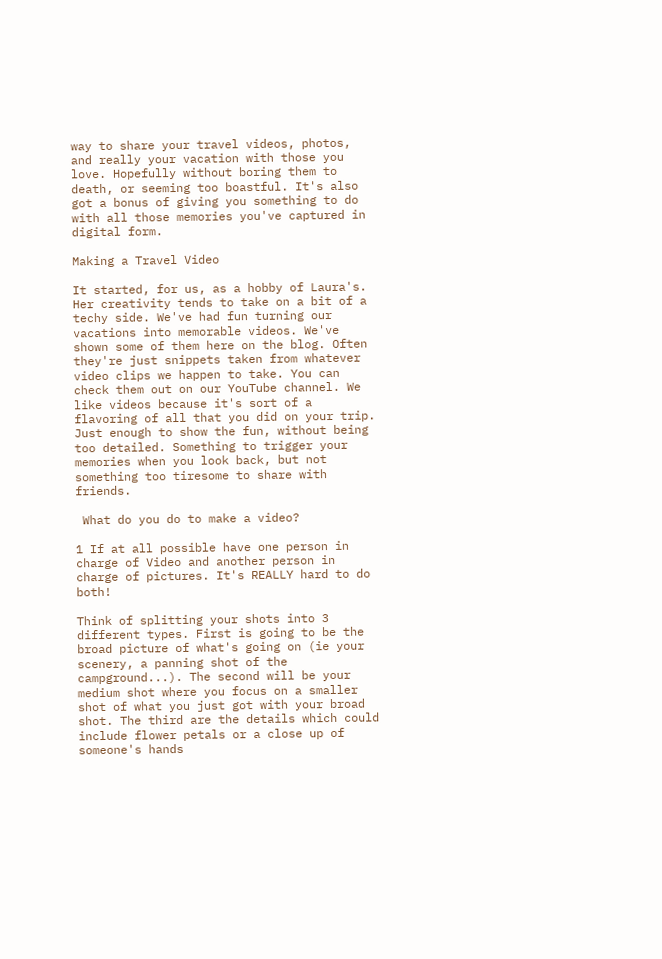way to share your travel videos, photos, and really your vacation with those you love. Hopefully without boring them to death, or seeming too boastful. It's also got a bonus of giving you something to do with all those memories you've captured in digital form.

Making a Travel Video

It started, for us, as a hobby of Laura's. Her creativity tends to take on a bit of a techy side. We've had fun turning our vacations into memorable videos. We've shown some of them here on the blog. Often they're just snippets taken from whatever video clips we happen to take. You can check them out on our YouTube channel. We like videos because it's sort of a flavoring of all that you did on your trip. Just enough to show the fun, without being too detailed. Something to trigger your memories when you look back, but not something too tiresome to share with friends.

 What do you do to make a video?

1 If at all possible have one person in charge of Video and another person in charge of pictures. It's REALLY hard to do both!

Think of splitting your shots into 3 different types. First is going to be the broad picture of what's going on (ie your scenery, a panning shot of the campground...). The second will be your medium shot where you focus on a smaller shot of what you just got with your broad shot. The third are the details which could include flower petals or a close up of someone's hands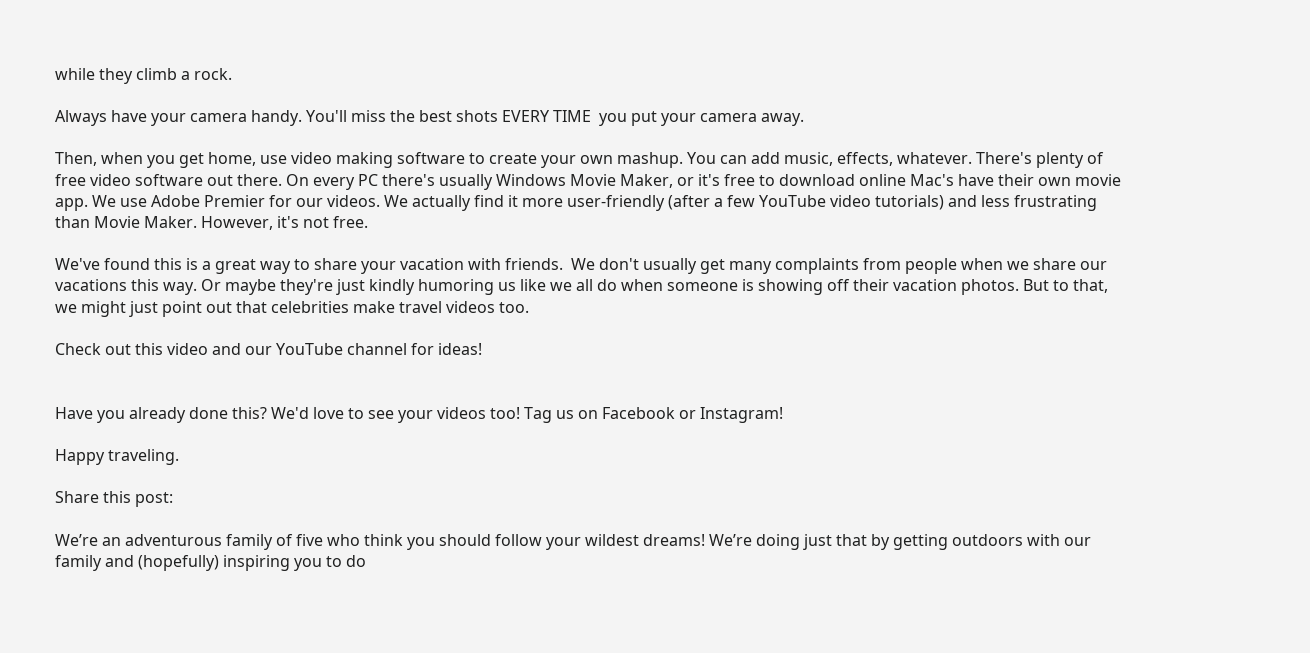while they climb a rock.

Always have your camera handy. You'll miss the best shots EVERY TIME  you put your camera away.

Then, when you get home, use video making software to create your own mashup. You can add music, effects, whatever. There's plenty of free video software out there. On every PC there's usually Windows Movie Maker, or it's free to download online Mac's have their own movie app. We use Adobe Premier for our videos. We actually find it more user-friendly (after a few YouTube video tutorials) and less frustrating than Movie Maker. However, it's not free.

We've found this is a great way to share your vacation with friends.  We don't usually get many complaints from people when we share our vacations this way. Or maybe they're just kindly humoring us like we all do when someone is showing off their vacation photos. But to that, we might just point out that celebrities make travel videos too.

Check out this video and our YouTube channel for ideas!


Have you already done this? We'd love to see your videos too! Tag us on Facebook or Instagram!

Happy traveling.

Share this post:

We’re an adventurous family of five who think you should follow your wildest dreams! We’re doing just that by getting outdoors with our family and (hopefully) inspiring you to do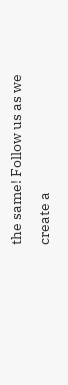the same! Follow us as we create a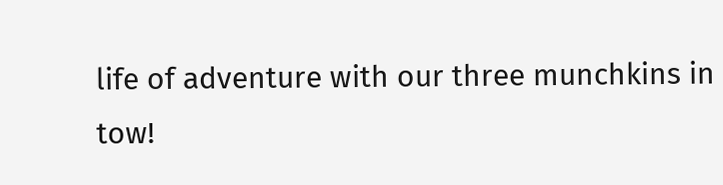life of adventure with our three munchkins in tow!